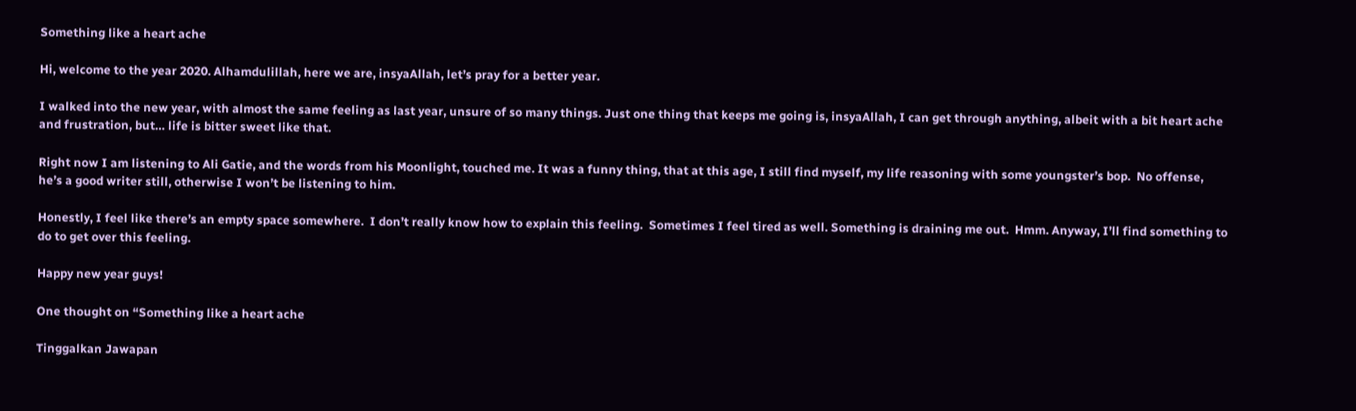Something like a heart ache

Hi, welcome to the year 2020. Alhamdulillah, here we are, insyaAllah, let’s pray for a better year.

I walked into the new year, with almost the same feeling as last year, unsure of so many things. Just one thing that keeps me going is, insyaAllah, I can get through anything, albeit with a bit heart ache and frustration, but… life is bitter sweet like that.

Right now I am listening to Ali Gatie, and the words from his Moonlight, touched me. It was a funny thing, that at this age, I still find myself, my life reasoning with some youngster’s bop.  No offense, he’s a good writer still, otherwise I won’t be listening to him.

Honestly, I feel like there’s an empty space somewhere.  I don’t really know how to explain this feeling.  Sometimes I feel tired as well. Something is draining me out.  Hmm. Anyway, I’ll find something to do to get over this feeling.

Happy new year guys!

One thought on “Something like a heart ache

Tinggalkan Jawapan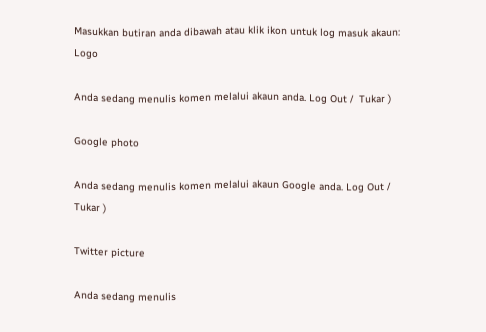Masukkan butiran anda dibawah atau klik ikon untuk log masuk akaun: Logo

Anda sedang menulis komen melalui akaun anda. Log Out /  Tukar )

Google photo

Anda sedang menulis komen melalui akaun Google anda. Log Out /  Tukar )

Twitter picture

Anda sedang menulis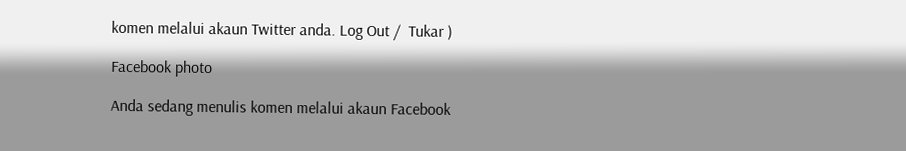komen melalui akaun Twitter anda. Log Out /  Tukar )

Facebook photo

Anda sedang menulis komen melalui akaun Facebook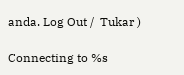anda. Log Out /  Tukar )

Connecting to %s